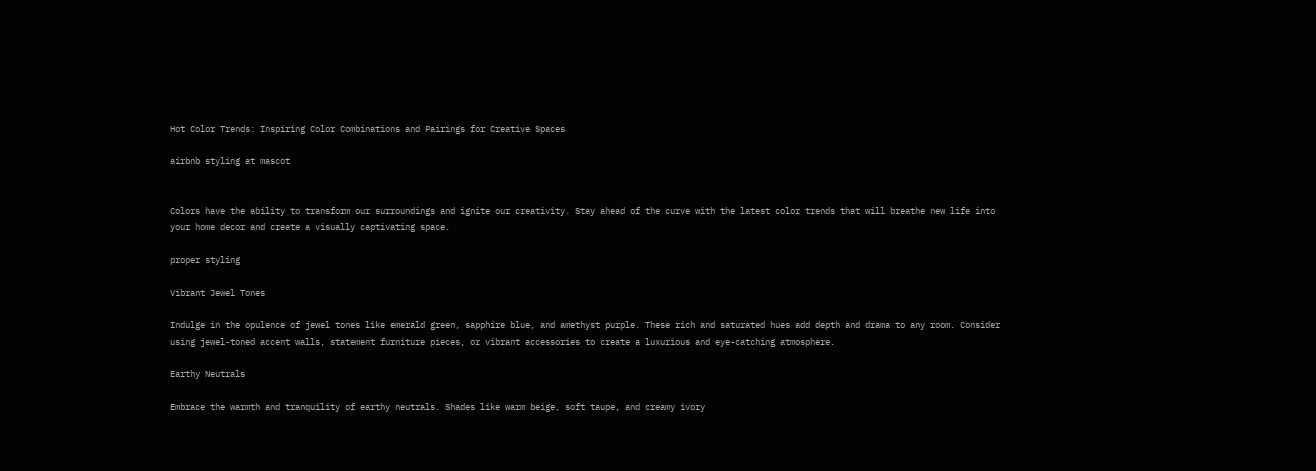Hot Color Trends: Inspiring Color Combinations and Pairings for Creative Spaces

airbnb styling at mascot


Colors have the ability to transform our surroundings and ignite our creativity. Stay ahead of the curve with the latest color trends that will breathe new life into your home decor and create a visually captivating space.

proper styling

Vibrant Jewel Tones

Indulge in the opulence of jewel tones like emerald green, sapphire blue, and amethyst purple. These rich and saturated hues add depth and drama to any room. Consider using jewel-toned accent walls, statement furniture pieces, or vibrant accessories to create a luxurious and eye-catching atmosphere.

Earthy Neutrals

Embrace the warmth and tranquility of earthy neutrals. Shades like warm beige, soft taupe, and creamy ivory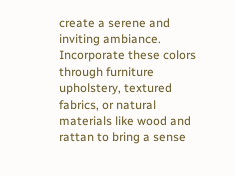create a serene and inviting ambiance. Incorporate these colors through furniture upholstery, textured fabrics, or natural materials like wood and rattan to bring a sense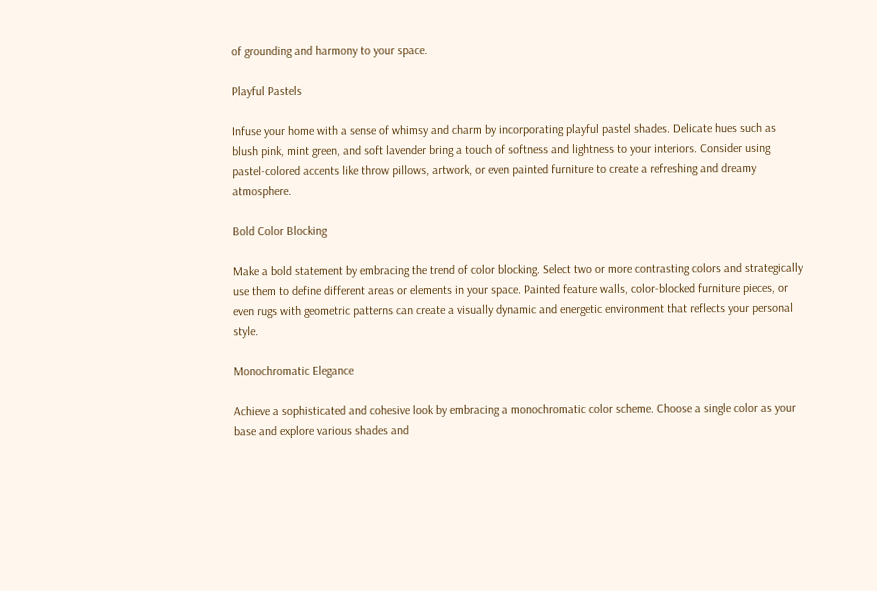of grounding and harmony to your space.

Playful Pastels

Infuse your home with a sense of whimsy and charm by incorporating playful pastel shades. Delicate hues such as blush pink, mint green, and soft lavender bring a touch of softness and lightness to your interiors. Consider using pastel-colored accents like throw pillows, artwork, or even painted furniture to create a refreshing and dreamy atmosphere.

Bold Color Blocking

Make a bold statement by embracing the trend of color blocking. Select two or more contrasting colors and strategically use them to define different areas or elements in your space. Painted feature walls, color-blocked furniture pieces, or even rugs with geometric patterns can create a visually dynamic and energetic environment that reflects your personal style.

Monochromatic Elegance

Achieve a sophisticated and cohesive look by embracing a monochromatic color scheme. Choose a single color as your base and explore various shades and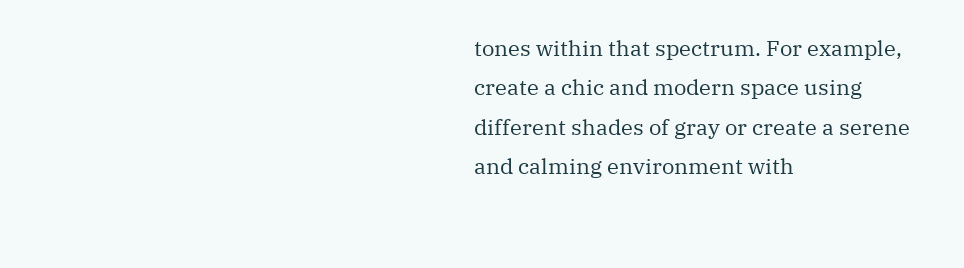tones within that spectrum. For example, create a chic and modern space using different shades of gray or create a serene and calming environment with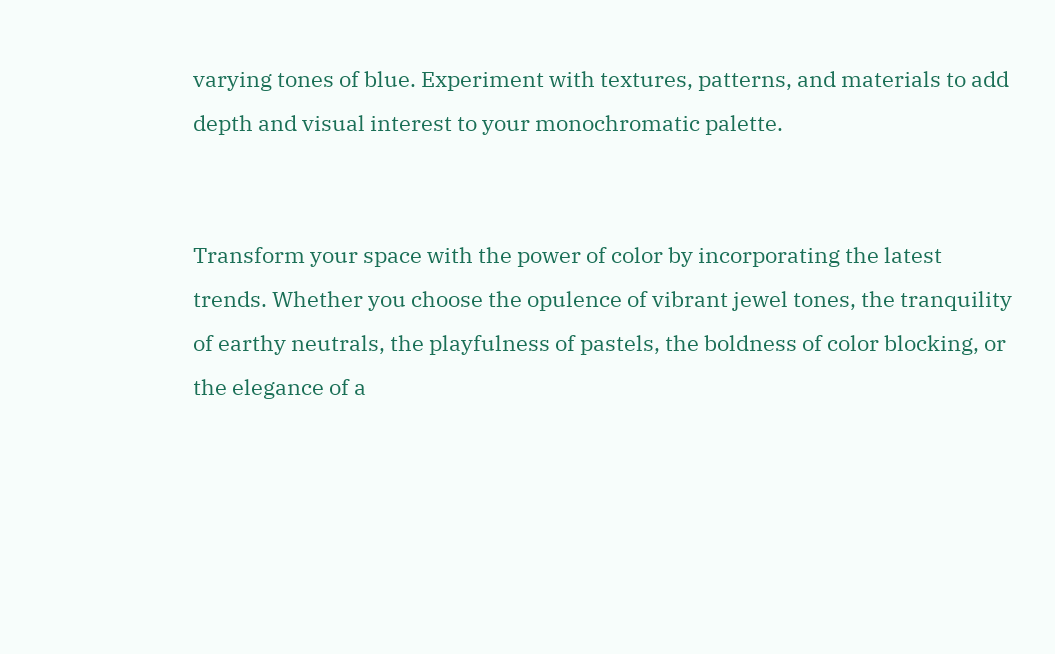varying tones of blue. Experiment with textures, patterns, and materials to add depth and visual interest to your monochromatic palette.


Transform your space with the power of color by incorporating the latest trends. Whether you choose the opulence of vibrant jewel tones, the tranquility of earthy neutrals, the playfulness of pastels, the boldness of color blocking, or the elegance of a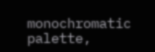monochromatic palette,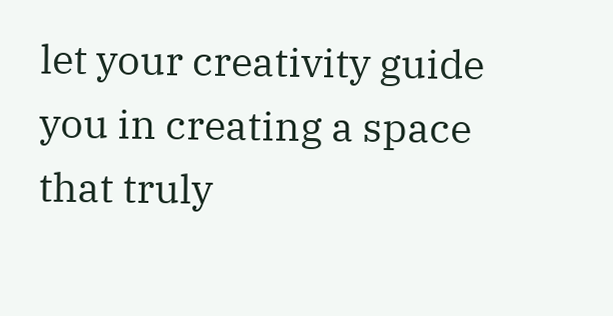let your creativity guide you in creating a space that truly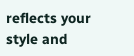reflects your style and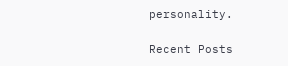personality.

Recent Posts